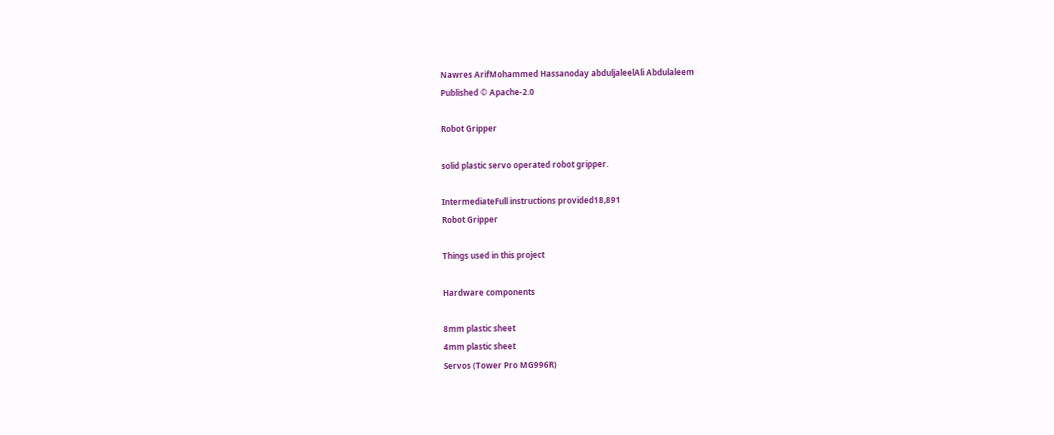Nawres ArifMohammed Hassanoday abduljaleelAli Abdulaleem
Published © Apache-2.0

Robot Gripper

solid plastic servo operated robot gripper.

IntermediateFull instructions provided18,891
Robot Gripper

Things used in this project

Hardware components

8mm plastic sheet
4mm plastic sheet
Servos (Tower Pro MG996R)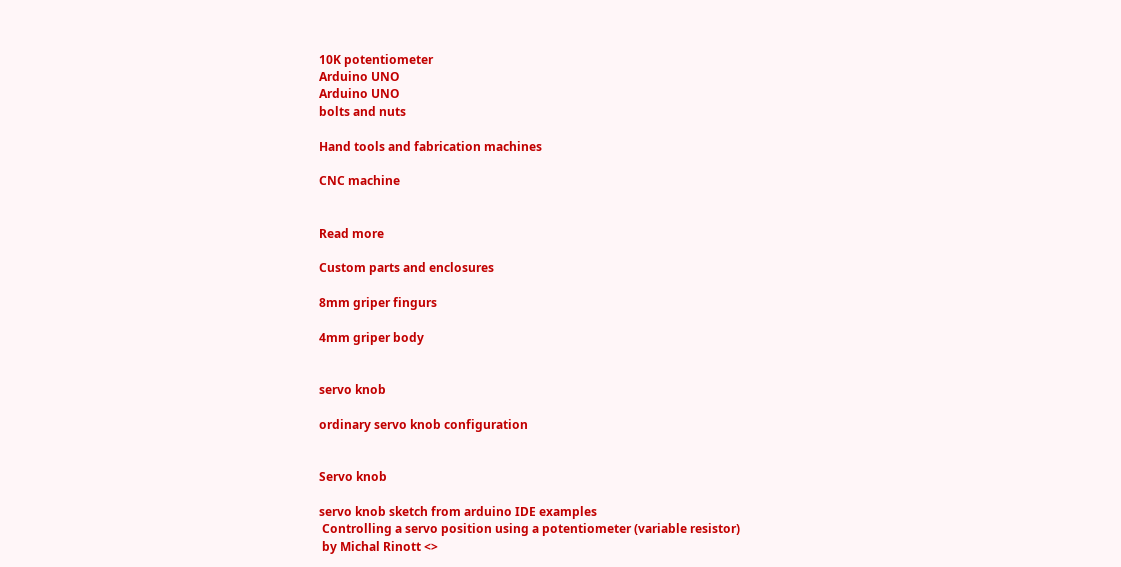10K potentiometer
Arduino UNO
Arduino UNO
bolts and nuts

Hand tools and fabrication machines

CNC machine


Read more

Custom parts and enclosures

8mm griper fingurs

4mm griper body


servo knob

ordinary servo knob configuration


Servo knob

servo knob sketch from arduino IDE examples
 Controlling a servo position using a potentiometer (variable resistor)
 by Michal Rinott <>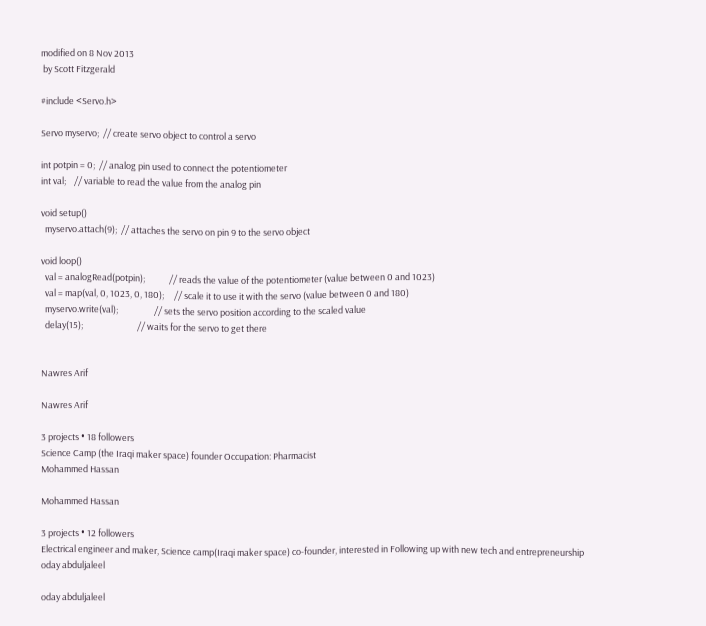modified on 8 Nov 2013
 by Scott Fitzgerald

#include <Servo.h>

Servo myservo;  // create servo object to control a servo

int potpin = 0;  // analog pin used to connect the potentiometer
int val;    // variable to read the value from the analog pin

void setup()
  myservo.attach(9);  // attaches the servo on pin 9 to the servo object

void loop()
  val = analogRead(potpin);            // reads the value of the potentiometer (value between 0 and 1023)
  val = map(val, 0, 1023, 0, 180);     // scale it to use it with the servo (value between 0 and 180)
  myservo.write(val);                  // sets the servo position according to the scaled value
  delay(15);                           // waits for the servo to get there


Nawres Arif

Nawres Arif

3 projects • 18 followers
Science Camp (the Iraqi maker space) founder Occupation: Pharmacist
Mohammed Hassan

Mohammed Hassan

3 projects • 12 followers
Electrical engineer and maker, Science camp(Iraqi maker space) co-founder, interested in Following up with new tech and entrepreneurship
oday abduljaleel

oday abduljaleel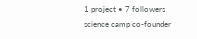1 project • 7 followers
science camp co-founder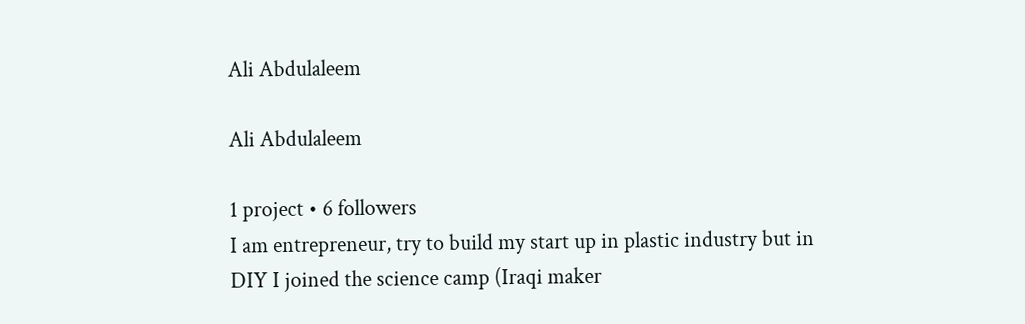Ali Abdulaleem

Ali Abdulaleem

1 project • 6 followers
I am entrepreneur, try to build my start up in plastic industry but in DIY I joined the science camp (Iraqi maker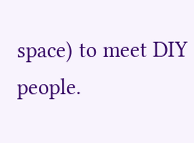space) to meet DIY people.